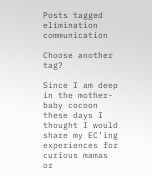Posts tagged elimination communication

Choose another tag?

Since I am deep in the mother-baby cocoon these days I thought I would share my EC’ing experiences for curious mamas or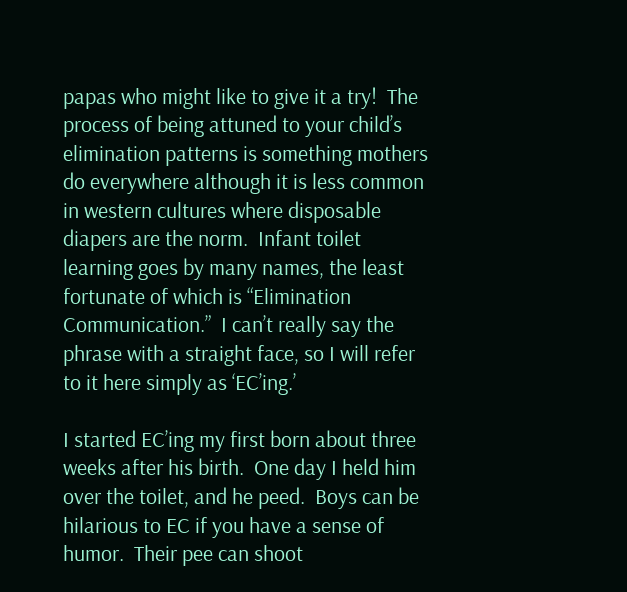papas who might like to give it a try!  The process of being attuned to your child’s elimination patterns is something mothers do everywhere although it is less common in western cultures where disposable diapers are the norm.  Infant toilet learning goes by many names, the least fortunate of which is “Elimination Communication.”  I can’t really say the phrase with a straight face, so I will refer to it here simply as ‘EC’ing.’

I started EC’ing my first born about three weeks after his birth.  One day I held him over the toilet, and he peed.  Boys can be hilarious to EC if you have a sense of humor.  Their pee can shoot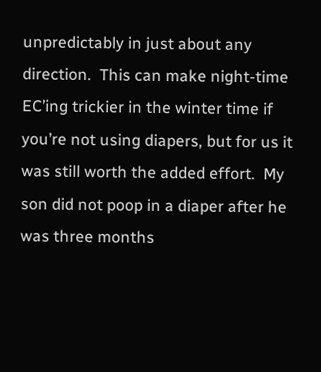unpredictably in just about any direction.  This can make night-time EC’ing trickier in the winter time if you’re not using diapers, but for us it was still worth the added effort.  My son did not poop in a diaper after he was three months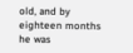old, and by eighteen months he was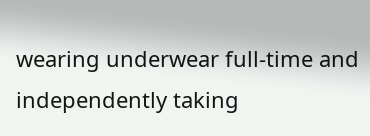wearing underwear full-time and independently taking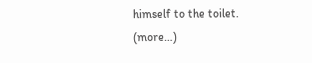himself to the toilet. (more…)